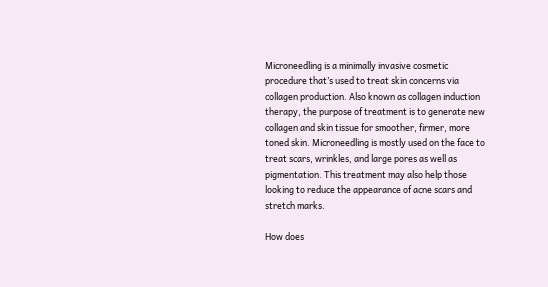Microneedling is a minimally invasive cosmetic procedure that’s used to treat skin concerns via collagen production. Also known as collagen induction therapy, the purpose of treatment is to generate new collagen and skin tissue for smoother, firmer, more toned skin. Microneedling is mostly used on the face to treat scars, wrinkles, and large pores as well as pigmentation. This treatment may also help those looking to reduce the appearance of acne scars and stretch marks.

How does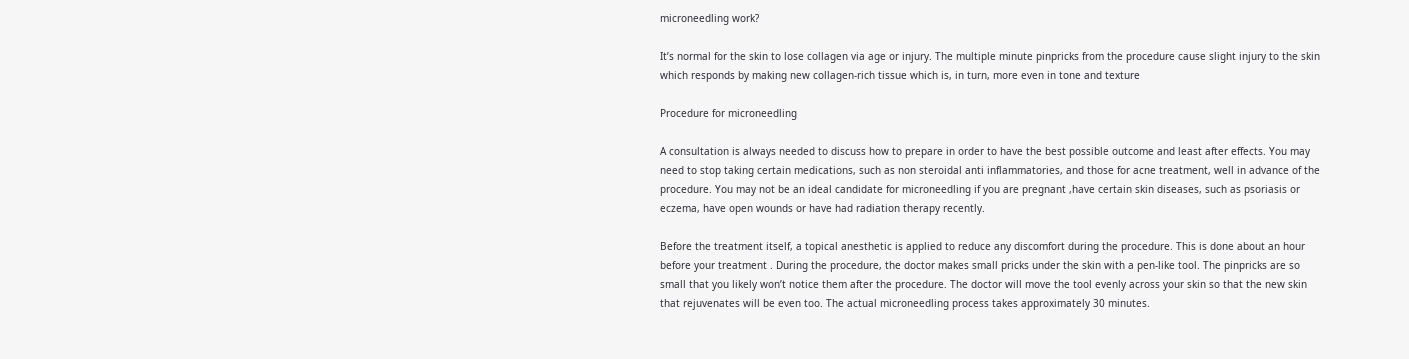microneedling work?

It’s normal for the skin to lose collagen via age or injury. The multiple minute pinpricks from the procedure cause slight injury to the skin which responds by making new collagen-rich tissue which is, in turn, more even in tone and texture

Procedure for microneedling

A consultation is always needed to discuss how to prepare in order to have the best possible outcome and least after effects. You may need to stop taking certain medications, such as non steroidal anti inflammatories, and those for acne treatment, well in advance of the procedure. You may not be an ideal candidate for microneedling if you are pregnant ,have certain skin diseases, such as psoriasis or eczema, have open wounds or have had radiation therapy recently.

Before the treatment itself, a topical anesthetic is applied to reduce any discomfort during the procedure. This is done about an hour before your treatment . During the procedure, the doctor makes small pricks under the skin with a pen-like tool. The pinpricks are so small that you likely won’t notice them after the procedure. The doctor will move the tool evenly across your skin so that the new skin that rejuvenates will be even too. The actual microneedling process takes approximately 30 minutes.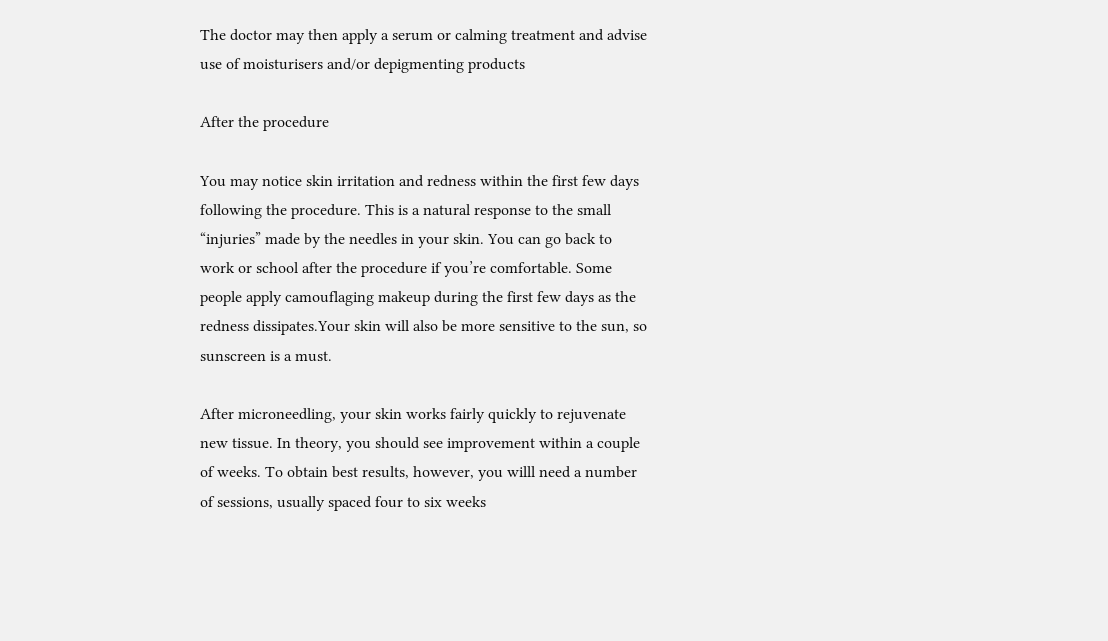The doctor may then apply a serum or calming treatment and advise use of moisturisers and/or depigmenting products

After the procedure

You may notice skin irritation and redness within the first few days following the procedure. This is a natural response to the small “injuries” made by the needles in your skin. You can go back to work or school after the procedure if you’re comfortable. Some people apply camouflaging makeup during the first few days as the redness dissipates.Your skin will also be more sensitive to the sun, so sunscreen is a must.

After microneedling, your skin works fairly quickly to rejuvenate new tissue. In theory, you should see improvement within a couple of weeks. To obtain best results, however, you willl need a number of sessions, usually spaced four to six weeks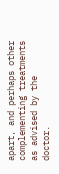apart, and perhaps other complementing treatments as advised by the doctor.